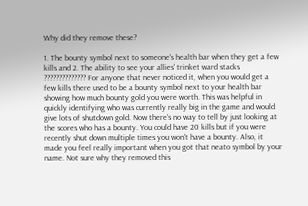Why did they remove these?

1. The bounty symbol next to someone's health bar when they get a few kills and 2. The ability to see your allies' trinket ward stacks ?????????????? For anyone that never noticed it, when you would get a few kills there used to be a bounty symbol next to your health bar showing how much bounty gold you were worth. This was helpful in quickly identifying who was currently really big in the game and would give lots of shutdown gold. Now there's no way to tell by just looking at the scores who has a bounty. You could have 20 kills but if you were recently shut down multiple times you won't have a bounty. Also, it made you feel really important when you got that neato symbol by your name. Not sure why they removed this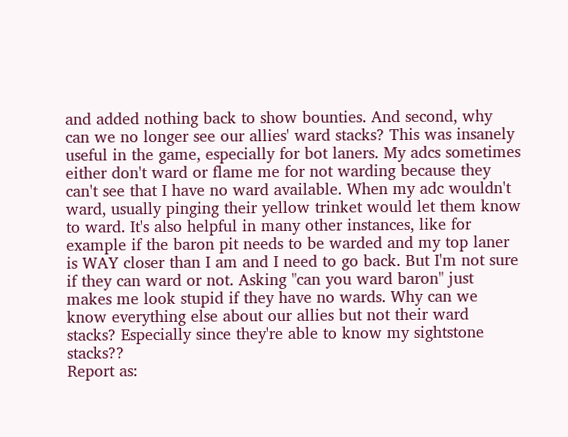and added nothing back to show bounties. And second, why can we no longer see our allies' ward stacks? This was insanely useful in the game, especially for bot laners. My adcs sometimes either don't ward or flame me for not warding because they can't see that I have no ward available. When my adc wouldn't ward, usually pinging their yellow trinket would let them know to ward. It's also helpful in many other instances, like for example if the baron pit needs to be warded and my top laner is WAY closer than I am and I need to go back. But I'm not sure if they can ward or not. Asking "can you ward baron" just makes me look stupid if they have no wards. Why can we know everything else about our allies but not their ward stacks? Especially since they're able to know my sightstone stacks??
Report as: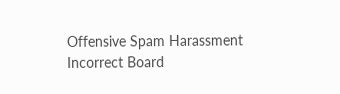Offensive Spam Harassment Incorrect Board